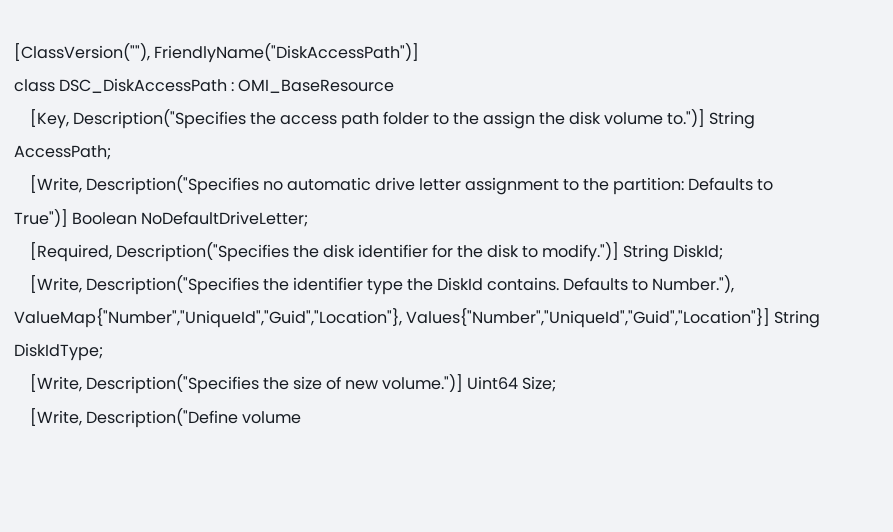[ClassVersion(""), FriendlyName("DiskAccessPath")]
class DSC_DiskAccessPath : OMI_BaseResource
    [Key, Description("Specifies the access path folder to the assign the disk volume to.")] String AccessPath;
    [Write, Description("Specifies no automatic drive letter assignment to the partition: Defaults to True")] Boolean NoDefaultDriveLetter;
    [Required, Description("Specifies the disk identifier for the disk to modify.")] String DiskId;
    [Write, Description("Specifies the identifier type the DiskId contains. Defaults to Number."), ValueMap{"Number","UniqueId","Guid","Location"}, Values{"Number","UniqueId","Guid","Location"}] String DiskIdType;
    [Write, Description("Specifies the size of new volume.")] Uint64 Size;
    [Write, Description("Define volume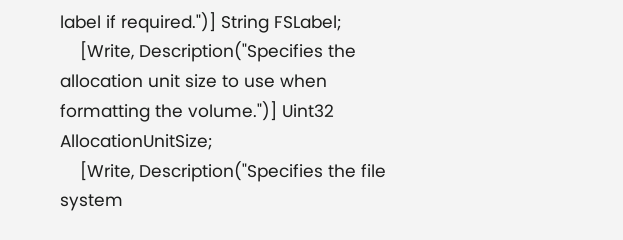label if required.")] String FSLabel;
    [Write, Description("Specifies the allocation unit size to use when formatting the volume.")] Uint32 AllocationUnitSize;
    [Write, Description("Specifies the file system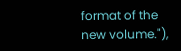format of the new volume."),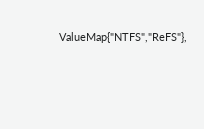ValueMap{"NTFS","ReFS"},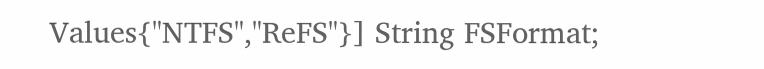Values{"NTFS","ReFS"}] String FSFormat;